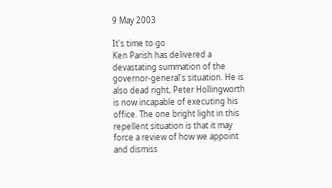9 May 2003

It's time to go
Ken Parish has delivered a devastating summation of the governor-general's situation. He is also dead right, Peter Hollingworth is now incapable of executing his office. The one bright light in this repellent situation is that it may force a review of how we appoint and dismiss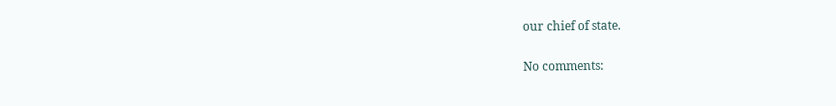our chief of state.

No comments: